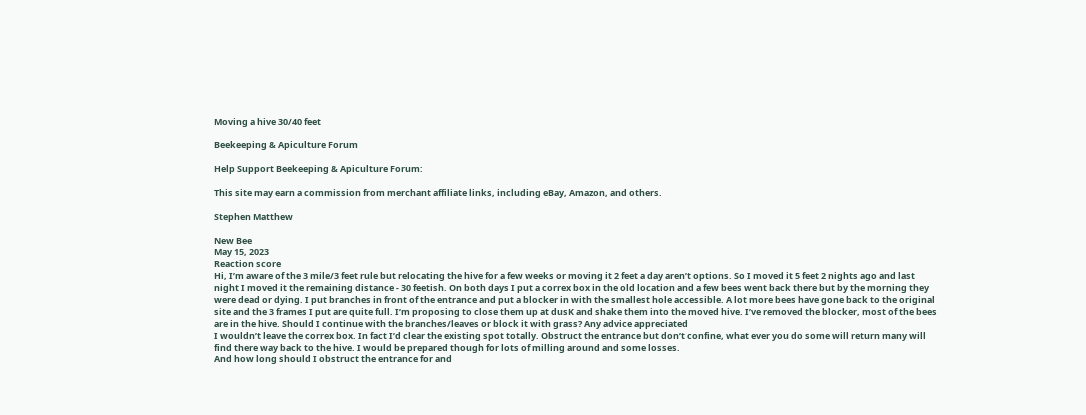Moving a hive 30/40 feet

Beekeeping & Apiculture Forum

Help Support Beekeeping & Apiculture Forum:

This site may earn a commission from merchant affiliate links, including eBay, Amazon, and others.

Stephen Matthew

New Bee
May 15, 2023
Reaction score
Hi, I’m aware of the 3 mile/3 feet rule but relocating the hive for a few weeks or moving it 2 feet a day aren’t options. So I moved it 5 feet 2 nights ago and last night I moved it the remaining distance - 30 feetish. On both days I put a correx box in the old location and a few bees went back there but by the morning they were dead or dying. I put branches in front of the entrance and put a blocker in with the smallest hole accessible. A lot more bees have gone back to the original site and the 3 frames I put are quite full. I’m proposing to close them up at dusK and shake them into the moved hive. I’ve removed the blocker, most of the bees are in the hive. Should I continue with the branches/leaves or block it with grass? Any advice appreciated
I wouldn’t leave the correx box. In fact I’d clear the existing spot totally. Obstruct the entrance but don’t confine, what ever you do some will return many will find there way back to the hive. I would be prepared though for lots of milling around and some losses.
And how long should I obstruct the entrance for and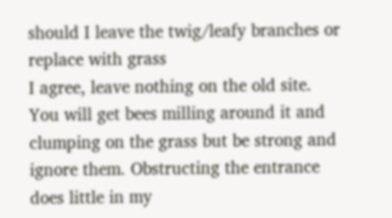should I leave the twig/leafy branches or replace with grass
I agree, leave nothing on the old site. You will get bees milling around it and clumping on the grass but be strong and ignore them. Obstructing the entrance does little in my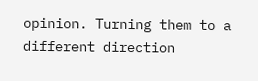opinion. Turning them to a different direction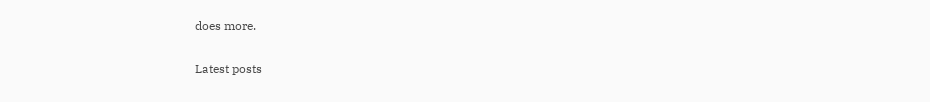does more.

Latest posts